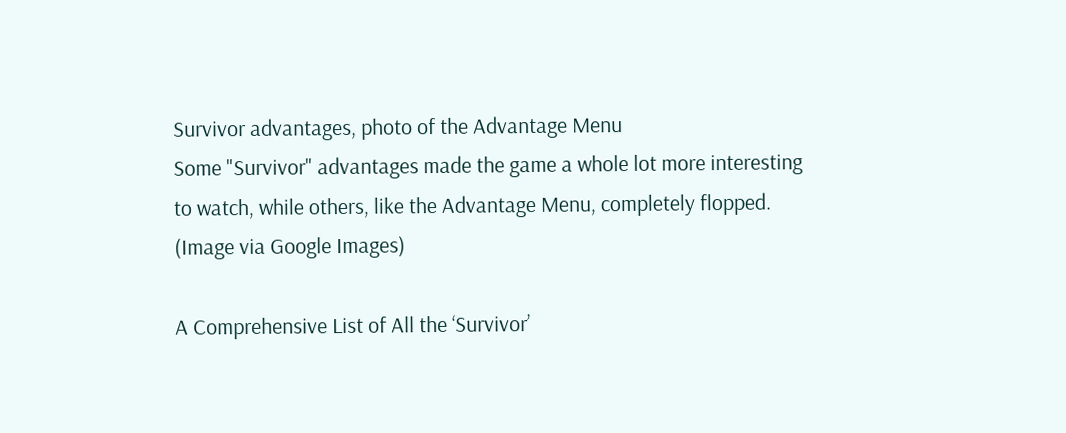Survivor advantages, photo of the Advantage Menu
Some "Survivor" advantages made the game a whole lot more interesting to watch, while others, like the Advantage Menu, completely flopped. (Image via Google Images)

A Comprehensive List of All the ‘Survivor’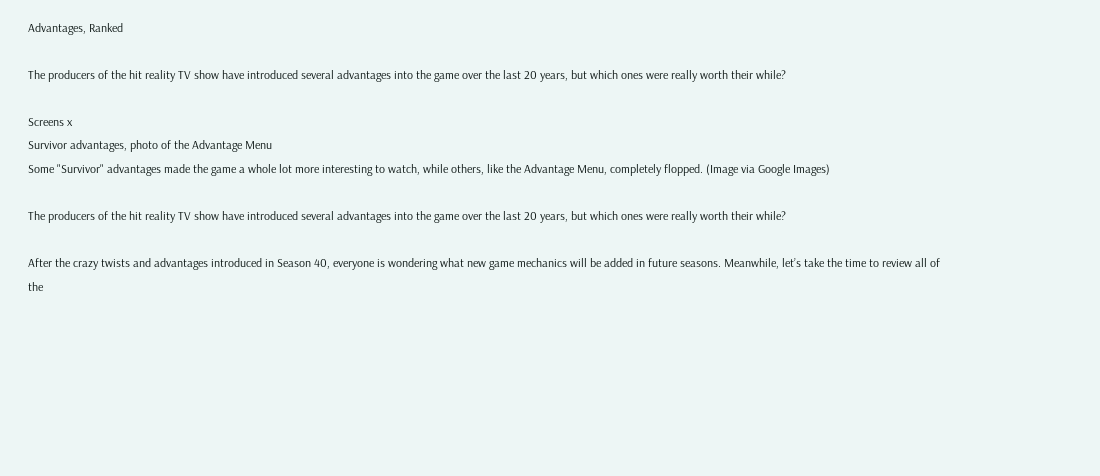Advantages, Ranked

The producers of the hit reality TV show have introduced several advantages into the game over the last 20 years, but which ones were really worth their while?

Screens x
Survivor advantages, photo of the Advantage Menu
Some "Survivor" advantages made the game a whole lot more interesting to watch, while others, like the Advantage Menu, completely flopped. (Image via Google Images)

The producers of the hit reality TV show have introduced several advantages into the game over the last 20 years, but which ones were really worth their while?

After the crazy twists and advantages introduced in Season 40, everyone is wondering what new game mechanics will be added in future seasons. Meanwhile, let’s take the time to review all of the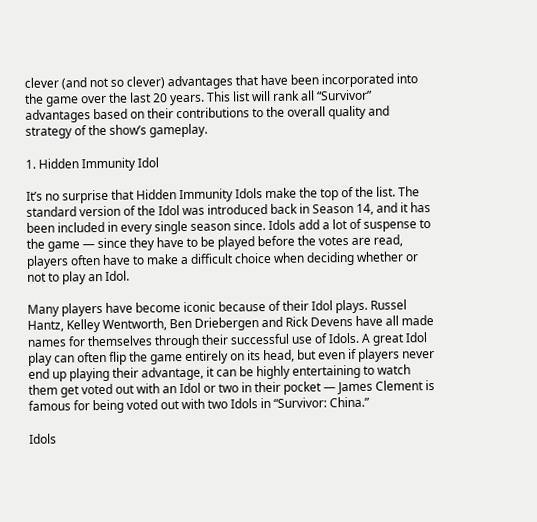clever (and not so clever) advantages that have been incorporated into the game over the last 20 years. This list will rank all “Survivor” advantages based on their contributions to the overall quality and strategy of the show’s gameplay.

1. Hidden Immunity Idol

It’s no surprise that Hidden Immunity Idols make the top of the list. The standard version of the Idol was introduced back in Season 14, and it has been included in every single season since. Idols add a lot of suspense to the game — since they have to be played before the votes are read, players often have to make a difficult choice when deciding whether or not to play an Idol.

Many players have become iconic because of their Idol plays. Russel Hantz, Kelley Wentworth, Ben Driebergen and Rick Devens have all made names for themselves through their successful use of Idols. A great Idol play can often flip the game entirely on its head, but even if players never end up playing their advantage, it can be highly entertaining to watch them get voted out with an Idol or two in their pocket — James Clement is famous for being voted out with two Idols in “Survivor: China.”

Idols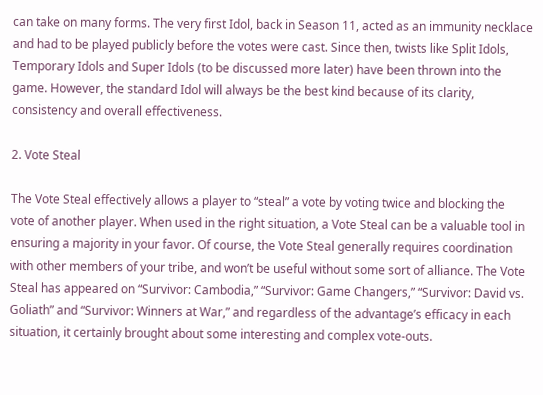can take on many forms. The very first Idol, back in Season 11, acted as an immunity necklace and had to be played publicly before the votes were cast. Since then, twists like Split Idols, Temporary Idols and Super Idols (to be discussed more later) have been thrown into the game. However, the standard Idol will always be the best kind because of its clarity, consistency and overall effectiveness.

2. Vote Steal

The Vote Steal effectively allows a player to “steal” a vote by voting twice and blocking the vote of another player. When used in the right situation, a Vote Steal can be a valuable tool in ensuring a majority in your favor. Of course, the Vote Steal generally requires coordination with other members of your tribe, and won’t be useful without some sort of alliance. The Vote Steal has appeared on “Survivor: Cambodia,” “Survivor: Game Changers,” “Survivor: David vs. Goliath” and “Survivor: Winners at War,” and regardless of the advantage’s efficacy in each situation, it certainly brought about some interesting and complex vote-outs.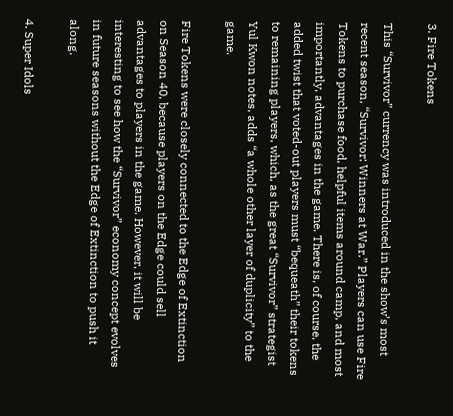3. Fire Tokens

This “Survivor” currency was introduced in the show’s most recent season, “Survivor: Winners at War.” Players can use Fire Tokens to purchase food, helpful items around camp, and most importantly, advantages in the game. There is, of course, the added twist that voted-out players must “bequeath” their tokens to remaining players, which, as the great “Survivor” strategist Yul Kwon notes, adds “a whole other layer of duplicity” to the game.

Fire Tokens were closely connected to the Edge of Extinction on Season 40, because players on the Edge could sell advantages to players in the game. However, it will be interesting to see how the “Survivor” economy concept evolves in future seasons without the Edge of Extinction to push it along.

4. Super Idols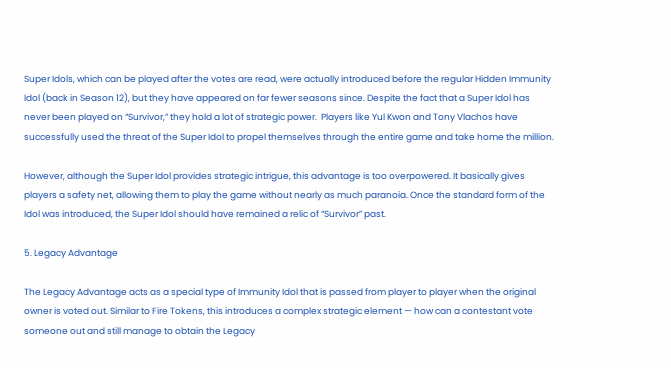Super Idols, which can be played after the votes are read, were actually introduced before the regular Hidden Immunity Idol (back in Season 12), but they have appeared on far fewer seasons since. Despite the fact that a Super Idol has never been played on “Survivor,” they hold a lot of strategic power.  Players like Yul Kwon and Tony Vlachos have successfully used the threat of the Super Idol to propel themselves through the entire game and take home the million.

However, although the Super Idol provides strategic intrigue, this advantage is too overpowered. It basically gives players a safety net, allowing them to play the game without nearly as much paranoia. Once the standard form of the Idol was introduced, the Super Idol should have remained a relic of “Survivor” past.

5. Legacy Advantage

The Legacy Advantage acts as a special type of Immunity Idol that is passed from player to player when the original owner is voted out. Similar to Fire Tokens, this introduces a complex strategic element — how can a contestant vote someone out and still manage to obtain the Legacy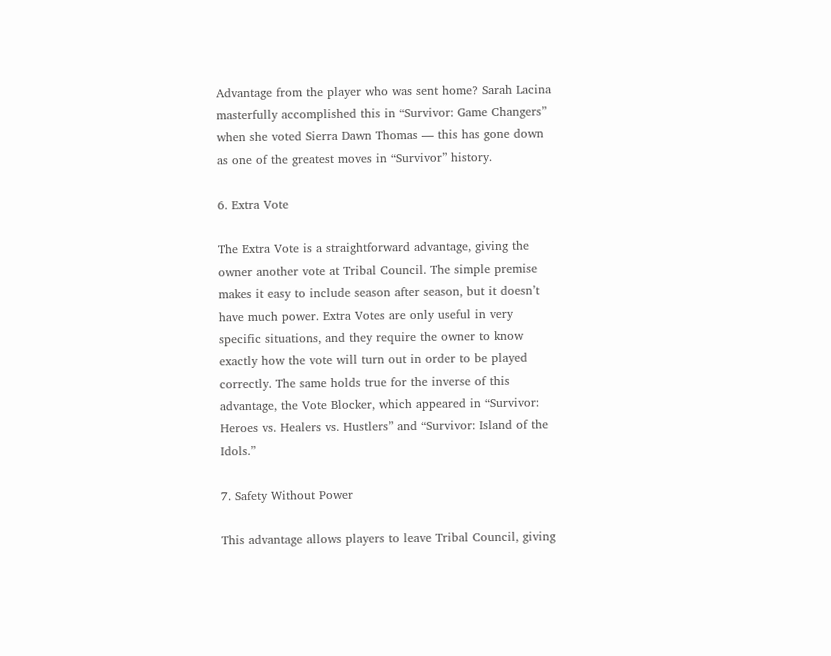Advantage from the player who was sent home? Sarah Lacina masterfully accomplished this in “Survivor: Game Changers” when she voted Sierra Dawn Thomas — this has gone down as one of the greatest moves in “Survivor” history.

6. Extra Vote

The Extra Vote is a straightforward advantage, giving the owner another vote at Tribal Council. The simple premise makes it easy to include season after season, but it doesn’t have much power. Extra Votes are only useful in very specific situations, and they require the owner to know exactly how the vote will turn out in order to be played correctly. The same holds true for the inverse of this advantage, the Vote Blocker, which appeared in “Survivor: Heroes vs. Healers vs. Hustlers” and “Survivor: Island of the Idols.”

7. Safety Without Power

This advantage allows players to leave Tribal Council, giving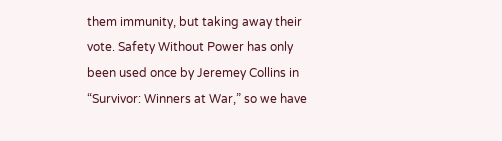them immunity, but taking away their vote. Safety Without Power has only been used once by Jeremey Collins in “Survivor: Winners at War,” so we have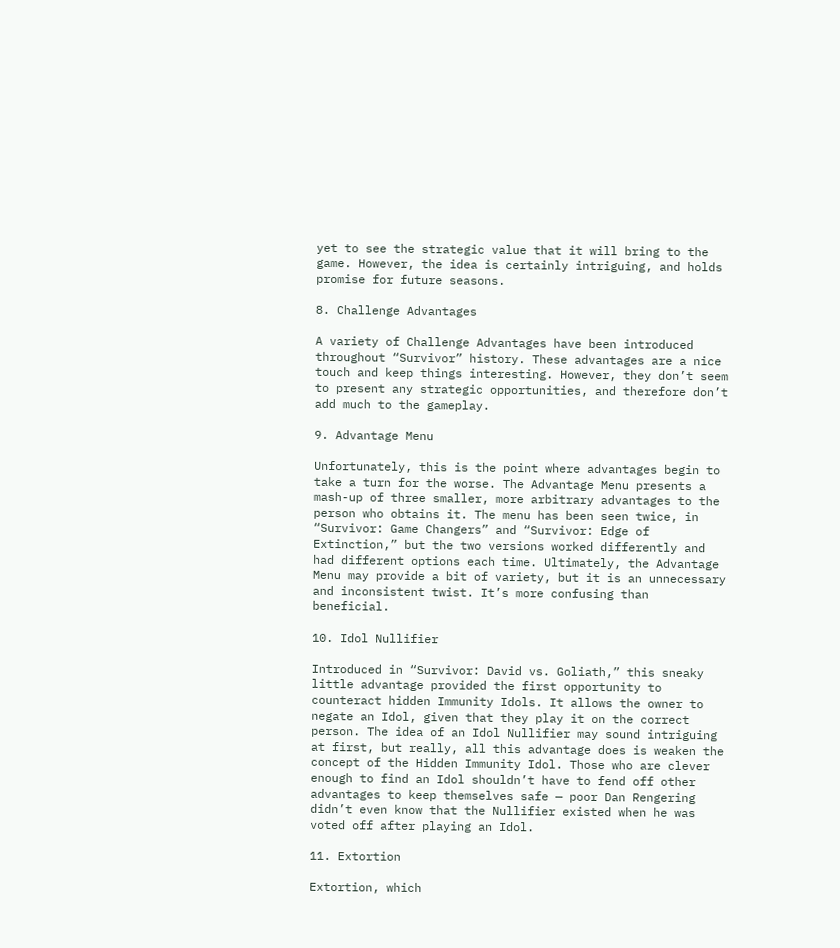yet to see the strategic value that it will bring to the game. However, the idea is certainly intriguing, and holds promise for future seasons.

8. Challenge Advantages

A variety of Challenge Advantages have been introduced throughout “Survivor” history. These advantages are a nice touch and keep things interesting. However, they don’t seem to present any strategic opportunities, and therefore don’t add much to the gameplay.

9. Advantage Menu

Unfortunately, this is the point where advantages begin to take a turn for the worse. The Advantage Menu presents a mash-up of three smaller, more arbitrary advantages to the person who obtains it. The menu has been seen twice, in “Survivor: Game Changers” and “Survivor: Edge of Extinction,” but the two versions worked differently and had different options each time. Ultimately, the Advantage Menu may provide a bit of variety, but it is an unnecessary and inconsistent twist. It’s more confusing than beneficial.

10. Idol Nullifier

Introduced in “Survivor: David vs. Goliath,” this sneaky little advantage provided the first opportunity to counteract hidden Immunity Idols. It allows the owner to negate an Idol, given that they play it on the correct person. The idea of an Idol Nullifier may sound intriguing at first, but really, all this advantage does is weaken the concept of the Hidden Immunity Idol. Those who are clever enough to find an Idol shouldn’t have to fend off other advantages to keep themselves safe — poor Dan Rengering didn’t even know that the Nullifier existed when he was voted off after playing an Idol.

11. Extortion

Extortion, which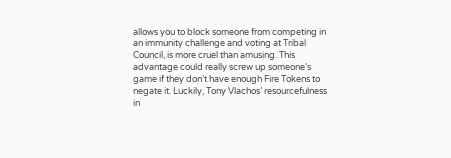allows you to block someone from competing in an immunity challenge and voting at Tribal Council, is more cruel than amusing. This advantage could really screw up someone’s game if they don’t have enough Fire Tokens to negate it. Luckily, Tony Vlachos’ resourcefulness in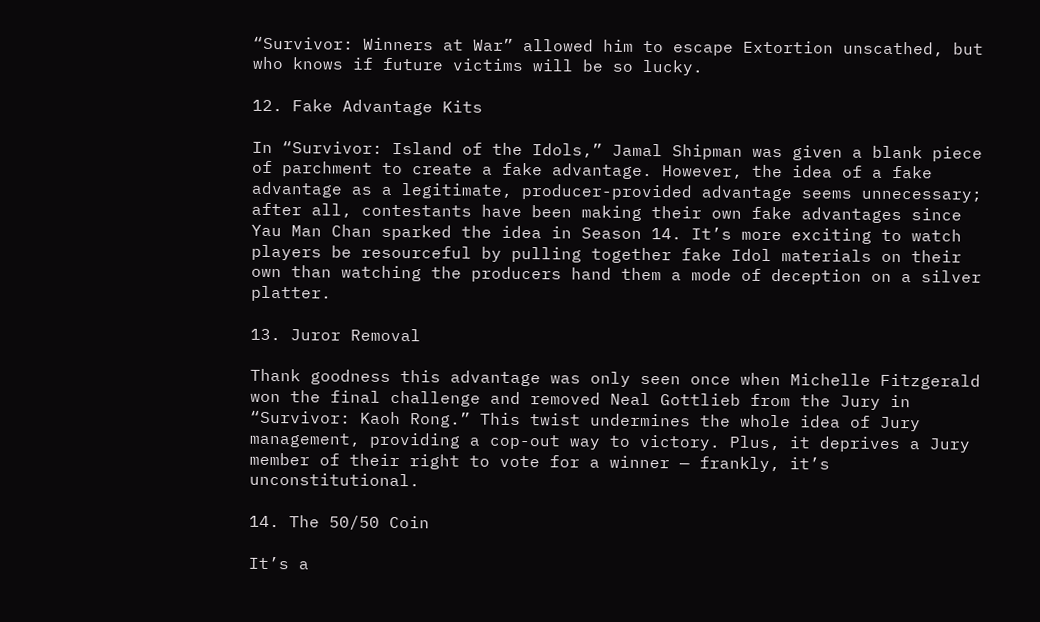“Survivor: Winners at War” allowed him to escape Extortion unscathed, but who knows if future victims will be so lucky.

12. Fake Advantage Kits

In “Survivor: Island of the Idols,” Jamal Shipman was given a blank piece of parchment to create a fake advantage. However, the idea of a fake advantage as a legitimate, producer-provided advantage seems unnecessary; after all, contestants have been making their own fake advantages since Yau Man Chan sparked the idea in Season 14. It’s more exciting to watch players be resourceful by pulling together fake Idol materials on their own than watching the producers hand them a mode of deception on a silver platter.

13. Juror Removal

Thank goodness this advantage was only seen once when Michelle Fitzgerald won the final challenge and removed Neal Gottlieb from the Jury in “Survivor: Kaoh Rong.” This twist undermines the whole idea of Jury management, providing a cop-out way to victory. Plus, it deprives a Jury member of their right to vote for a winner — frankly, it’s unconstitutional.

14. The 50/50 Coin

It’s a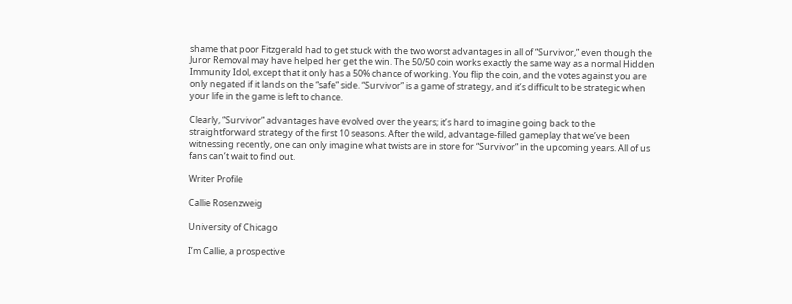shame that poor Fitzgerald had to get stuck with the two worst advantages in all of “Survivor,” even though the Juror Removal may have helped her get the win. The 50/50 coin works exactly the same way as a normal Hidden Immunity Idol, except that it only has a 50% chance of working. You flip the coin, and the votes against you are only negated if it lands on the “safe” side. “Survivor” is a game of strategy, and it’s difficult to be strategic when your life in the game is left to chance.

Clearly, “Survivor” advantages have evolved over the years; it’s hard to imagine going back to the straightforward strategy of the first 10 seasons. After the wild, advantage-filled gameplay that we’ve been witnessing recently, one can only imagine what twists are in store for “Survivor” in the upcoming years. All of us fans can’t wait to find out.

Writer Profile

Callie Rosenzweig

University of Chicago

I’m Callie, a prospective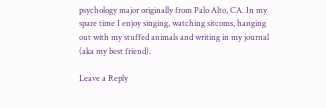psychology major originally from Palo Alto, CA. In my spare time I enjoy singing, watching sitcoms, hanging out with my stuffed animals and writing in my journal (aka my best friend).

Leave a Reply